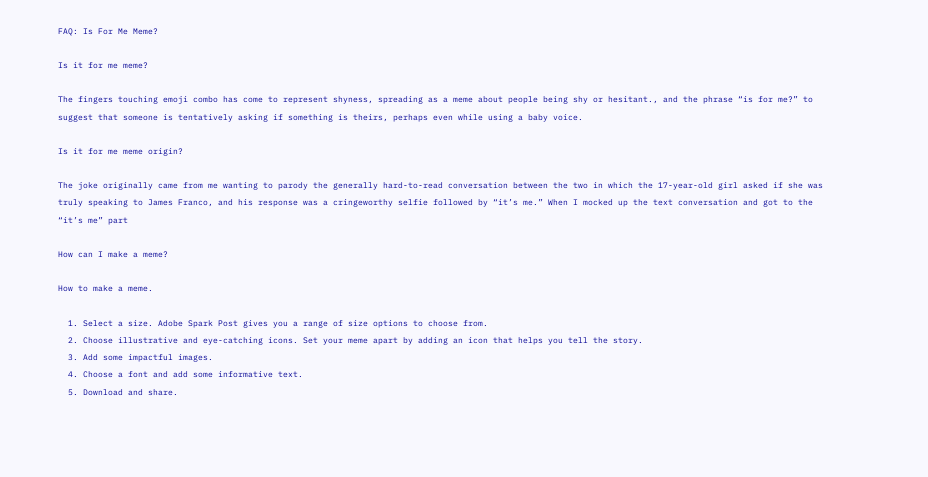FAQ: Is For Me Meme?

Is it for me meme?

The fingers touching emoji combo has come to represent shyness, spreading as a meme about people being shy or hesitant., and the phrase “is for me?” to suggest that someone is tentatively asking if something is theirs, perhaps even while using a baby voice.

Is it for me meme origin?

The joke originally came from me wanting to parody the generally hard-to-read conversation between the two in which the 17-year-old girl asked if she was truly speaking to James Franco, and his response was a cringeworthy selfie followed by “it’s me.” When I mocked up the text conversation and got to the “it’s me” part

How can I make a meme?

How to make a meme.

  1. Select a size. Adobe Spark Post gives you a range of size options to choose from.
  2. Choose illustrative and eye-catching icons. Set your meme apart by adding an icon that helps you tell the story.
  3. Add some impactful images.
  4. Choose a font and add some informative text.
  5. Download and share.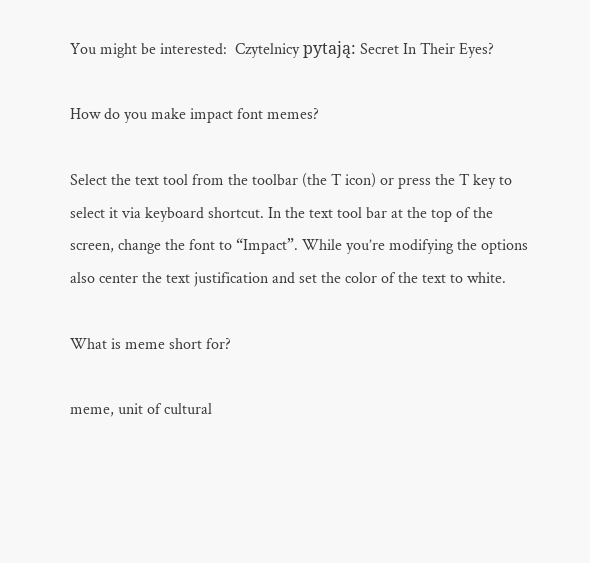You might be interested:  Czytelnicy pytają: Secret In Their Eyes?

How do you make impact font memes?

Select the text tool from the toolbar (the T icon) or press the T key to select it via keyboard shortcut. In the text tool bar at the top of the screen, change the font to “Impact”. While you’re modifying the options also center the text justification and set the color of the text to white.

What is meme short for?

meme, unit of cultural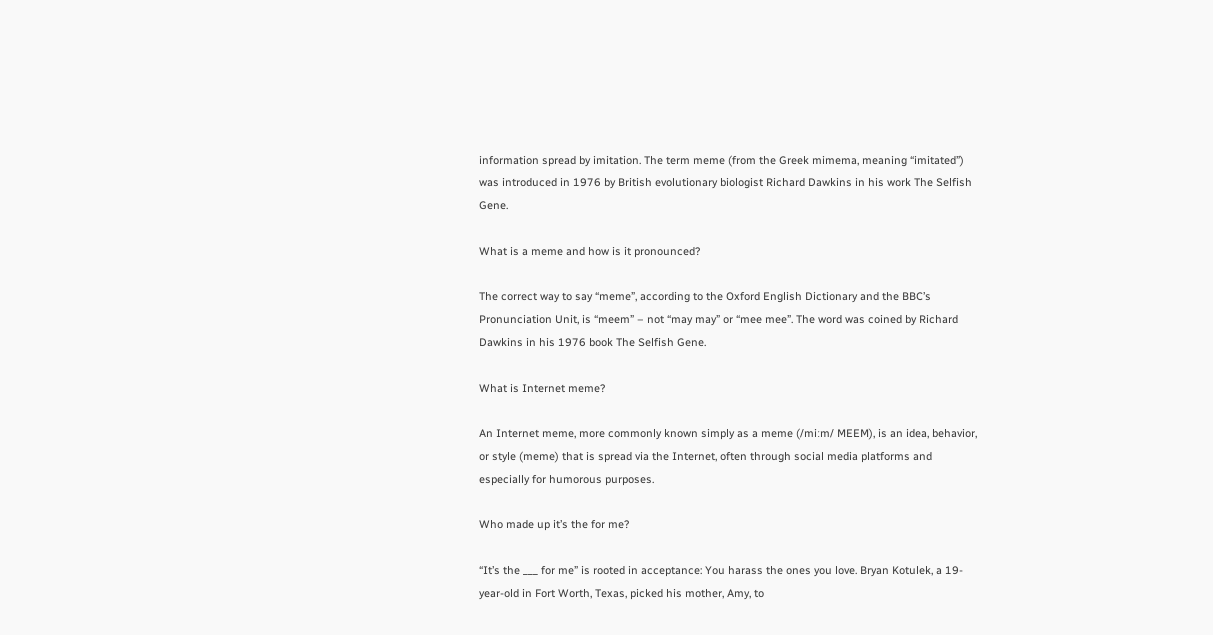information spread by imitation. The term meme (from the Greek mimema, meaning “imitated”) was introduced in 1976 by British evolutionary biologist Richard Dawkins in his work The Selfish Gene.

What is a meme and how is it pronounced?

The correct way to say “meme”, according to the Oxford English Dictionary and the BBC’s Pronunciation Unit, is “meem” – not “may may” or “mee mee”. The word was coined by Richard Dawkins in his 1976 book The Selfish Gene.

What is Internet meme?

An Internet meme, more commonly known simply as a meme (/miːm/ MEEM), is an idea, behavior, or style (meme) that is spread via the Internet, often through social media platforms and especially for humorous purposes.

Who made up it’s the for me?

“It’s the ___ for me” is rooted in acceptance: You harass the ones you love. Bryan Kotulek, a 19-year-old in Fort Worth, Texas, picked his mother, Amy, to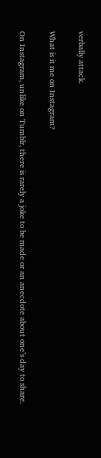verbally attack.

What is it me on Instagram?

On Instagram, unlike on Tumblr, there is rarely a joke to be made or an anecdote about one’s day to share.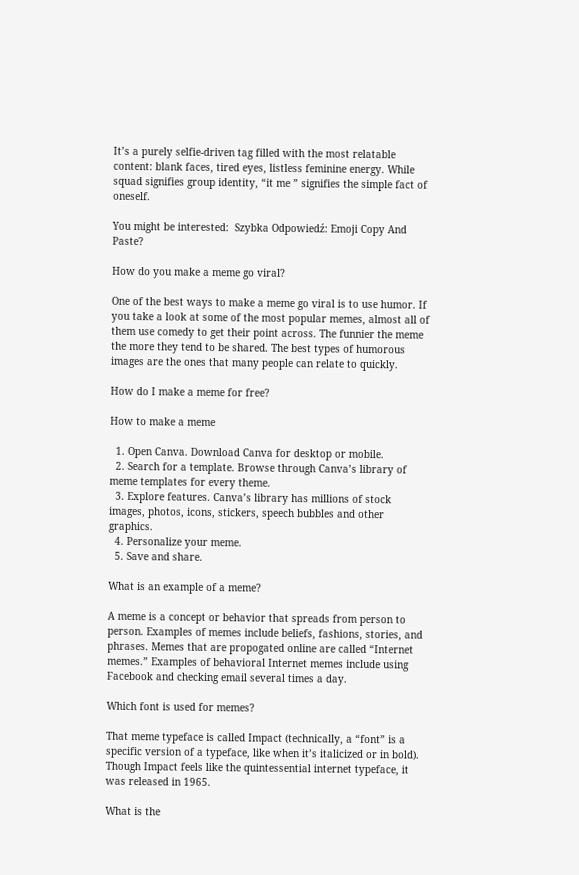It’s a purely selfie-driven tag filled with the most relatable content: blank faces, tired eyes, listless feminine energy. While squad signifies group identity, “it me ” signifies the simple fact of oneself.

You might be interested:  Szybka Odpowiedź: Emoji Copy And Paste?

How do you make a meme go viral?

One of the best ways to make a meme go viral is to use humor. If you take a look at some of the most popular memes, almost all of them use comedy to get their point across. The funnier the meme the more they tend to be shared. The best types of humorous images are the ones that many people can relate to quickly.

How do I make a meme for free?

How to make a meme

  1. Open Canva. Download Canva for desktop or mobile.
  2. Search for a template. Browse through Canva’s library of meme templates for every theme.
  3. Explore features. Canva’s library has millions of stock images, photos, icons, stickers, speech bubbles and other graphics.
  4. Personalize your meme.
  5. Save and share.

What is an example of a meme?

A meme is a concept or behavior that spreads from person to person. Examples of memes include beliefs, fashions, stories, and phrases. Memes that are propogated online are called “Internet memes.” Examples of behavioral Internet memes include using Facebook and checking email several times a day.

Which font is used for memes?

That meme typeface is called Impact (technically, a “font” is a specific version of a typeface, like when it’s italicized or in bold). Though Impact feels like the quintessential internet typeface, it was released in 1965.

What is the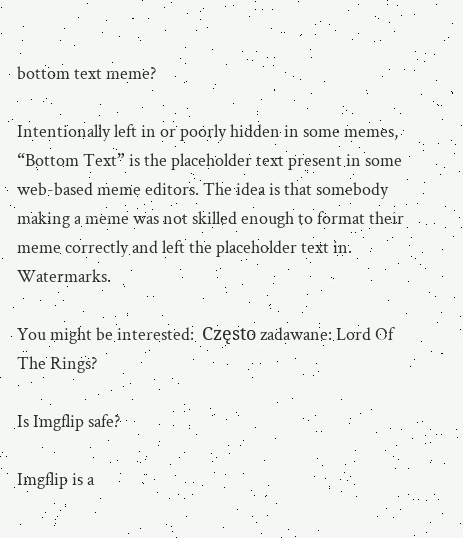bottom text meme?

Intentionally left in or poorly hidden in some memes, “Bottom Text” is the placeholder text present in some web-based meme editors. The idea is that somebody making a meme was not skilled enough to format their meme correctly and left the placeholder text in. Watermarks.

You might be interested:  Często zadawane: Lord Of The Rings?

Is Imgflip safe?

Imgflip is a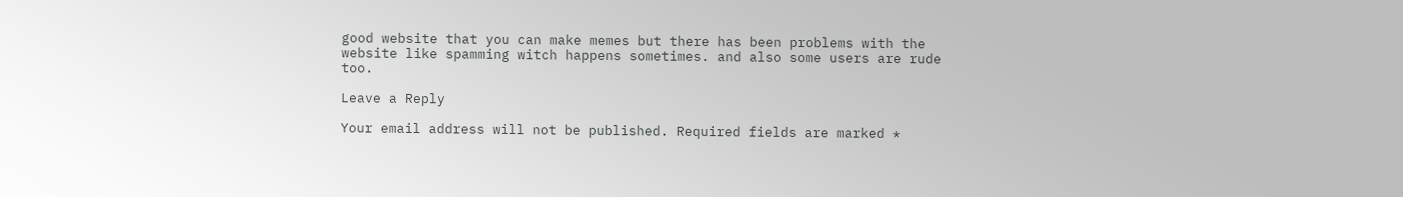good website that you can make memes but there has been problems with the website like spamming witch happens sometimes. and also some users are rude too.

Leave a Reply

Your email address will not be published. Required fields are marked *